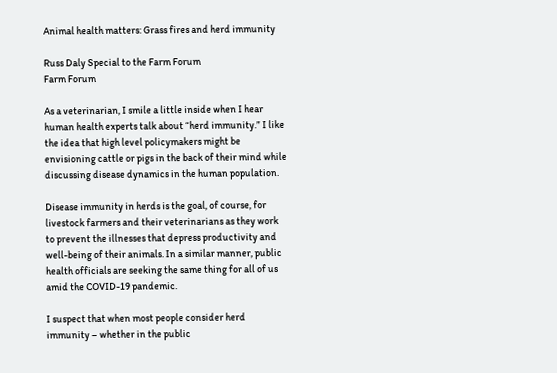Animal health matters: Grass fires and herd immunity

Russ Daly Special to the Farm Forum
Farm Forum

As a veterinarian, I smile a little inside when I hear human health experts talk about “herd immunity.” I like the idea that high level policymakers might be envisioning cattle or pigs in the back of their mind while discussing disease dynamics in the human population.

Disease immunity in herds is the goal, of course, for livestock farmers and their veterinarians as they work to prevent the illnesses that depress productivity and well-being of their animals. In a similar manner, public health officials are seeking the same thing for all of us amid the COVID-19 pandemic.

I suspect that when most people consider herd immunity – whether in the public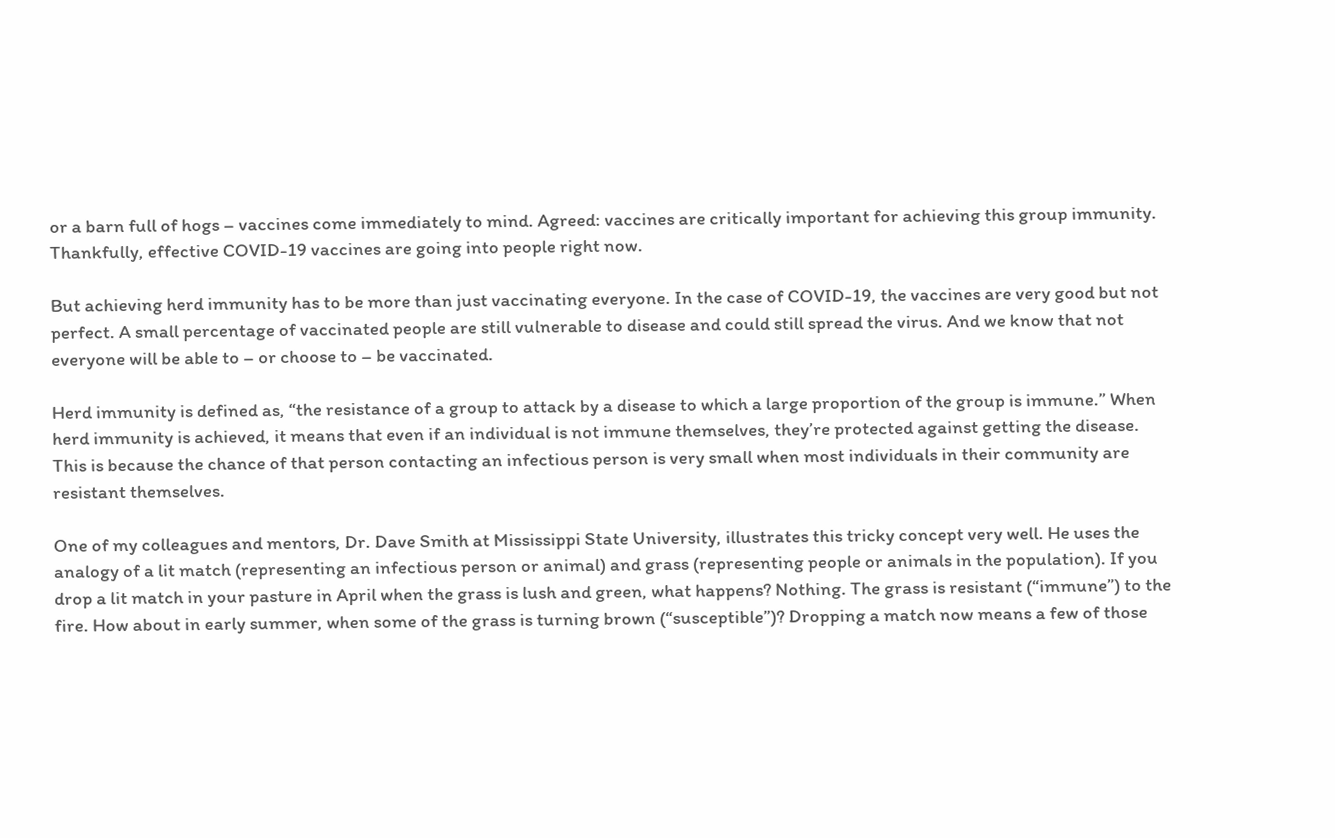or a barn full of hogs – vaccines come immediately to mind. Agreed: vaccines are critically important for achieving this group immunity. Thankfully, effective COVID-19 vaccines are going into people right now.

But achieving herd immunity has to be more than just vaccinating everyone. In the case of COVID-19, the vaccines are very good but not perfect. A small percentage of vaccinated people are still vulnerable to disease and could still spread the virus. And we know that not everyone will be able to – or choose to – be vaccinated.

Herd immunity is defined as, “the resistance of a group to attack by a disease to which a large proportion of the group is immune.” When herd immunity is achieved, it means that even if an individual is not immune themselves, they’re protected against getting the disease. This is because the chance of that person contacting an infectious person is very small when most individuals in their community are resistant themselves.

One of my colleagues and mentors, Dr. Dave Smith at Mississippi State University, illustrates this tricky concept very well. He uses the analogy of a lit match (representing an infectious person or animal) and grass (representing people or animals in the population). If you drop a lit match in your pasture in April when the grass is lush and green, what happens? Nothing. The grass is resistant (“immune”) to the fire. How about in early summer, when some of the grass is turning brown (“susceptible”)? Dropping a match now means a few of those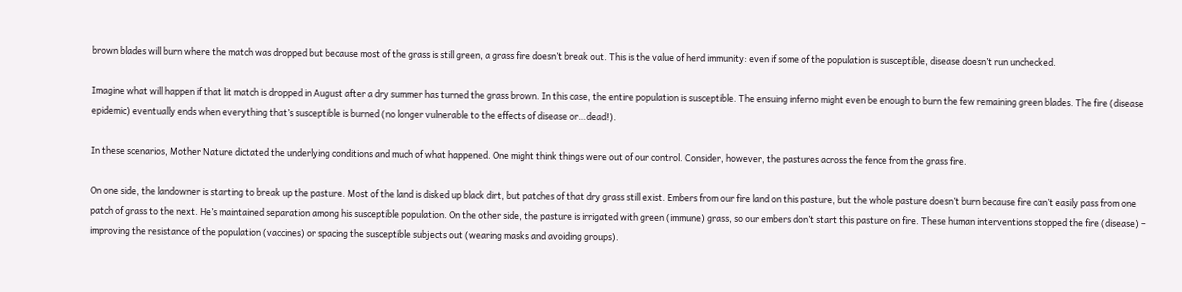brown blades will burn where the match was dropped but because most of the grass is still green, a grass fire doesn’t break out. This is the value of herd immunity: even if some of the population is susceptible, disease doesn’t run unchecked.

Imagine what will happen if that lit match is dropped in August after a dry summer has turned the grass brown. In this case, the entire population is susceptible. The ensuing inferno might even be enough to burn the few remaining green blades. The fire (disease epidemic) eventually ends when everything that’s susceptible is burned (no longer vulnerable to the effects of disease or…dead!).

In these scenarios, Mother Nature dictated the underlying conditions and much of what happened. One might think things were out of our control. Consider, however, the pastures across the fence from the grass fire.

On one side, the landowner is starting to break up the pasture. Most of the land is disked up black dirt, but patches of that dry grass still exist. Embers from our fire land on this pasture, but the whole pasture doesn’t burn because fire can’t easily pass from one patch of grass to the next. He’s maintained separation among his susceptible population. On the other side, the pasture is irrigated with green (immune) grass, so our embers don’t start this pasture on fire. These human interventions stopped the fire (disease) – improving the resistance of the population (vaccines) or spacing the susceptible subjects out (wearing masks and avoiding groups).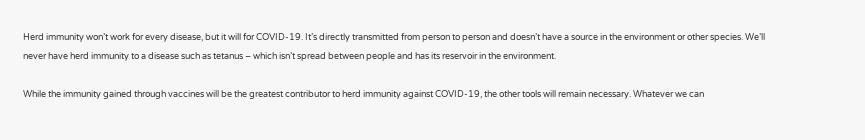Herd immunity won’t work for every disease, but it will for COVID-19. It’s directly transmitted from person to person and doesn’t have a source in the environment or other species. We’ll never have herd immunity to a disease such as tetanus – which isn’t spread between people and has its reservoir in the environment.

While the immunity gained through vaccines will be the greatest contributor to herd immunity against COVID-19, the other tools will remain necessary. Whatever we can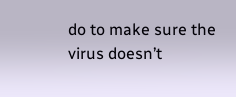do to make sure the virus doesn’t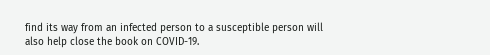find its way from an infected person to a susceptible person will also help close the book on COVID-19.